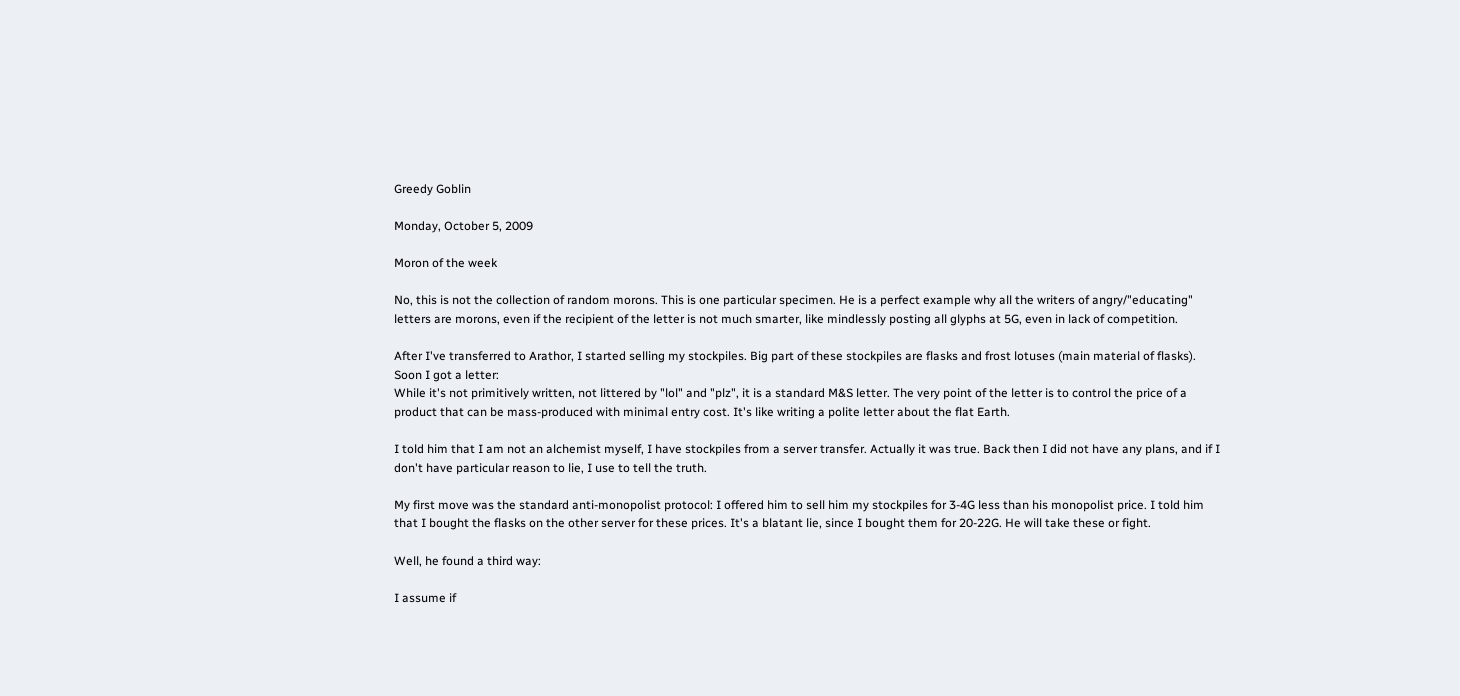Greedy Goblin

Monday, October 5, 2009

Moron of the week

No, this is not the collection of random morons. This is one particular specimen. He is a perfect example why all the writers of angry/"educating" letters are morons, even if the recipient of the letter is not much smarter, like mindlessly posting all glyphs at 5G, even in lack of competition.

After I've transferred to Arathor, I started selling my stockpiles. Big part of these stockpiles are flasks and frost lotuses (main material of flasks). Soon I got a letter:
While it's not primitively written, not littered by "lol" and "plz", it is a standard M&S letter. The very point of the letter is to control the price of a product that can be mass-produced with minimal entry cost. It's like writing a polite letter about the flat Earth.

I told him that I am not an alchemist myself, I have stockpiles from a server transfer. Actually it was true. Back then I did not have any plans, and if I don't have particular reason to lie, I use to tell the truth.

My first move was the standard anti-monopolist protocol: I offered him to sell him my stockpiles for 3-4G less than his monopolist price. I told him that I bought the flasks on the other server for these prices. It's a blatant lie, since I bought them for 20-22G. He will take these or fight.

Well, he found a third way:

I assume if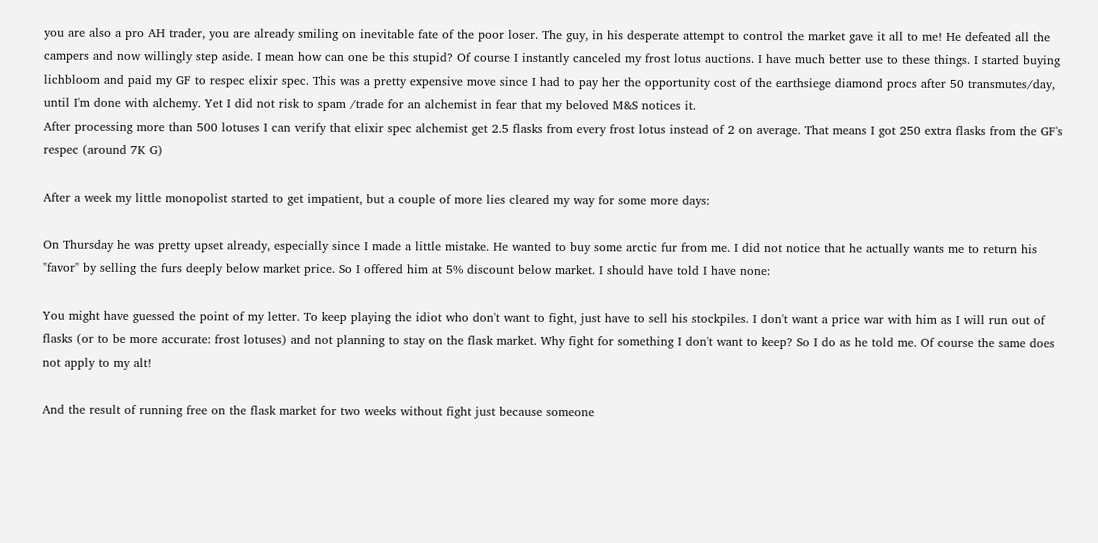you are also a pro AH trader, you are already smiling on inevitable fate of the poor loser. The guy, in his desperate attempt to control the market gave it all to me! He defeated all the campers and now willingly step aside. I mean how can one be this stupid? Of course I instantly canceled my frost lotus auctions. I have much better use to these things. I started buying lichbloom and paid my GF to respec elixir spec. This was a pretty expensive move since I had to pay her the opportunity cost of the earthsiege diamond procs after 50 transmutes/day, until I'm done with alchemy. Yet I did not risk to spam /trade for an alchemist in fear that my beloved M&S notices it.
After processing more than 500 lotuses I can verify that elixir spec alchemist get 2.5 flasks from every frost lotus instead of 2 on average. That means I got 250 extra flasks from the GF's respec (around 7K G)

After a week my little monopolist started to get impatient, but a couple of more lies cleared my way for some more days:

On Thursday he was pretty upset already, especially since I made a little mistake. He wanted to buy some arctic fur from me. I did not notice that he actually wants me to return his "favor" by selling the furs deeply below market price. So I offered him at 5% discount below market. I should have told I have none:

You might have guessed the point of my letter. To keep playing the idiot who don't want to fight, just have to sell his stockpiles. I don't want a price war with him as I will run out of flasks (or to be more accurate: frost lotuses) and not planning to stay on the flask market. Why fight for something I don't want to keep? So I do as he told me. Of course the same does not apply to my alt!

And the result of running free on the flask market for two weeks without fight just because someone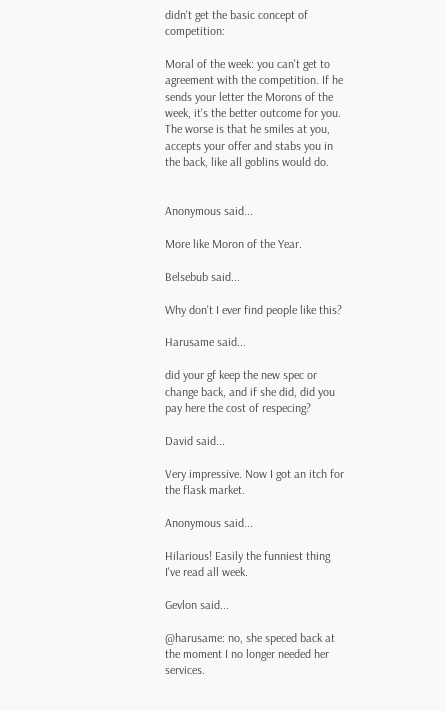didn't get the basic concept of competition:

Moral of the week: you can't get to agreement with the competition. If he sends your letter the Morons of the week, it's the better outcome for you. The worse is that he smiles at you, accepts your offer and stabs you in the back, like all goblins would do.


Anonymous said...

More like Moron of the Year.

Belsebub said...

Why don't I ever find people like this?

Harusame said...

did your gf keep the new spec or change back, and if she did, did you pay here the cost of respecing?

David said...

Very impressive. Now I got an itch for the flask market.

Anonymous said...

Hilarious! Easily the funniest thing I've read all week.

Gevlon said...

@harusame: no, she speced back at the moment I no longer needed her services.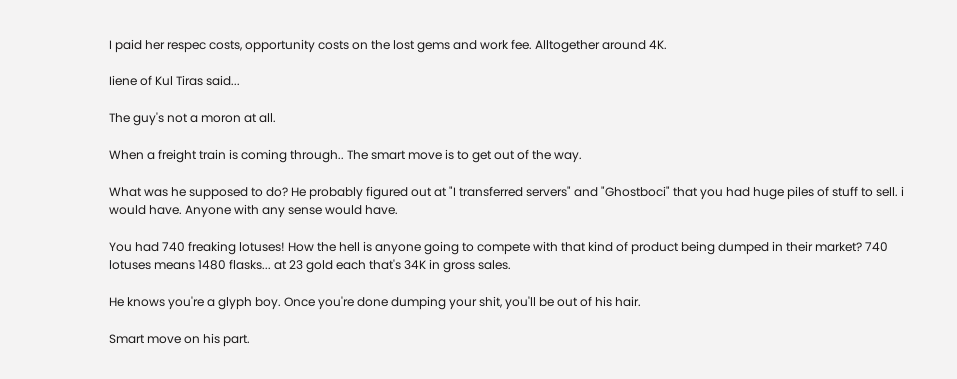I paid her respec costs, opportunity costs on the lost gems and work fee. Alltogether around 4K.

Iiene of Kul Tiras said...

The guy's not a moron at all.

When a freight train is coming through.. The smart move is to get out of the way.

What was he supposed to do? He probably figured out at "I transferred servers" and "Ghostboci" that you had huge piles of stuff to sell. i would have. Anyone with any sense would have.

You had 740 freaking lotuses! How the hell is anyone going to compete with that kind of product being dumped in their market? 740 lotuses means 1480 flasks... at 23 gold each that's 34K in gross sales.

He knows you're a glyph boy. Once you're done dumping your shit, you'll be out of his hair.

Smart move on his part.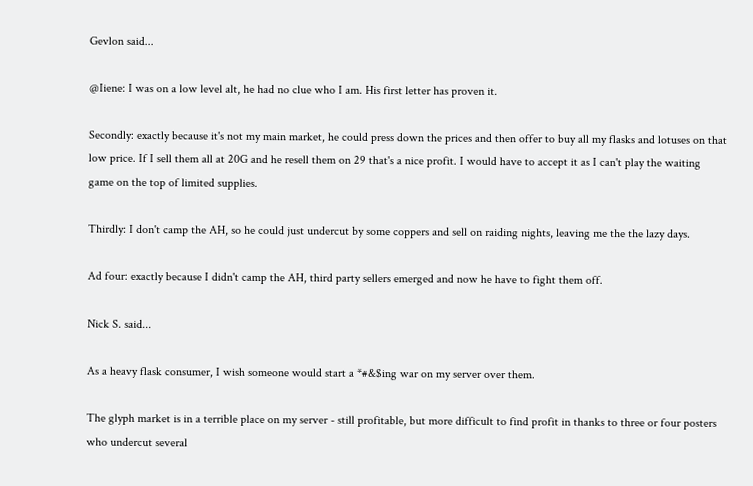Gevlon said...

@Iiene: I was on a low level alt, he had no clue who I am. His first letter has proven it.

Secondly: exactly because it's not my main market, he could press down the prices and then offer to buy all my flasks and lotuses on that low price. If I sell them all at 20G and he resell them on 29 that's a nice profit. I would have to accept it as I can't play the waiting game on the top of limited supplies.

Thirdly: I don't camp the AH, so he could just undercut by some coppers and sell on raiding nights, leaving me the the lazy days.

Ad four: exactly because I didn't camp the AH, third party sellers emerged and now he have to fight them off.

Nick S. said...

As a heavy flask consumer, I wish someone would start a *#&$ing war on my server over them.

The glyph market is in a terrible place on my server - still profitable, but more difficult to find profit in thanks to three or four posters who undercut several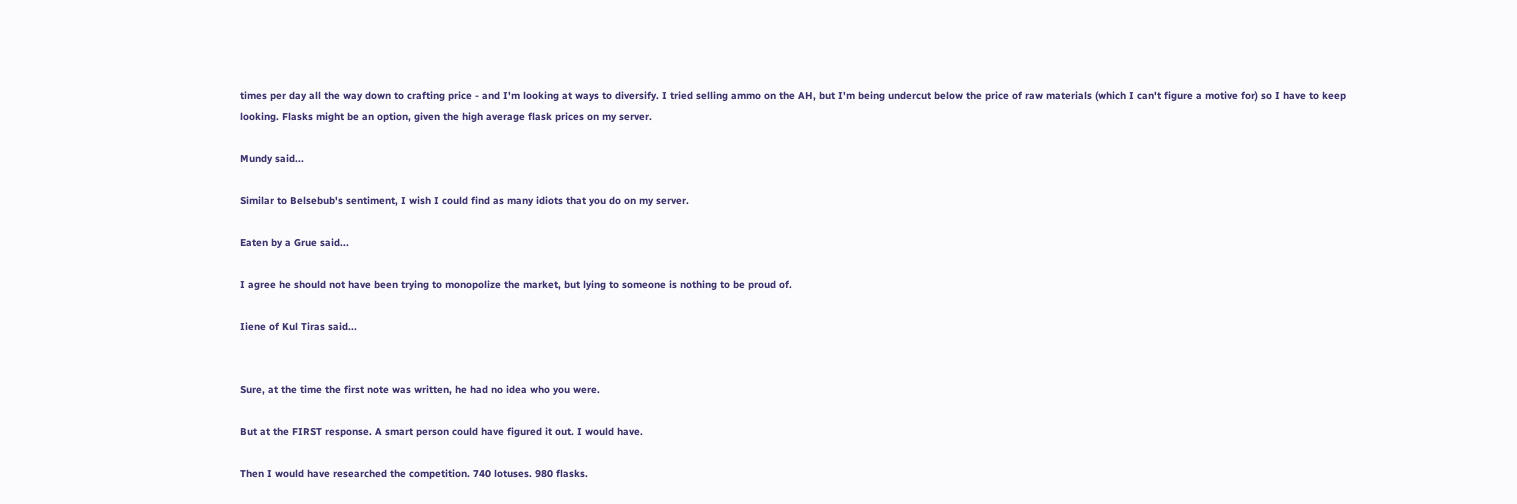times per day all the way down to crafting price - and I'm looking at ways to diversify. I tried selling ammo on the AH, but I'm being undercut below the price of raw materials (which I can't figure a motive for) so I have to keep looking. Flasks might be an option, given the high average flask prices on my server.

Mundy said...

Similar to Belsebub's sentiment, I wish I could find as many idiots that you do on my server.

Eaten by a Grue said...

I agree he should not have been trying to monopolize the market, but lying to someone is nothing to be proud of.

Iiene of Kul Tiras said...


Sure, at the time the first note was written, he had no idea who you were.

But at the FIRST response. A smart person could have figured it out. I would have.

Then I would have researched the competition. 740 lotuses. 980 flasks.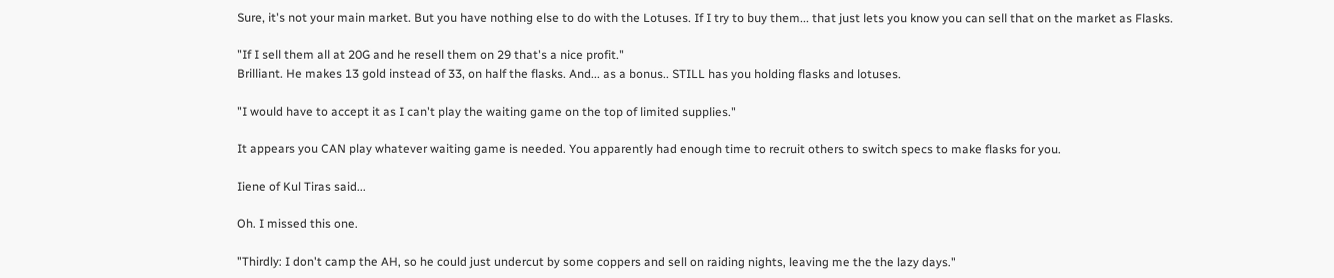Sure, it's not your main market. But you have nothing else to do with the Lotuses. If I try to buy them... that just lets you know you can sell that on the market as Flasks.

"If I sell them all at 20G and he resell them on 29 that's a nice profit."
Brilliant. He makes 13 gold instead of 33, on half the flasks. And... as a bonus.. STILL has you holding flasks and lotuses.

"I would have to accept it as I can't play the waiting game on the top of limited supplies."

It appears you CAN play whatever waiting game is needed. You apparently had enough time to recruit others to switch specs to make flasks for you.

Iiene of Kul Tiras said...

Oh. I missed this one.

"Thirdly: I don't camp the AH, so he could just undercut by some coppers and sell on raiding nights, leaving me the the lazy days."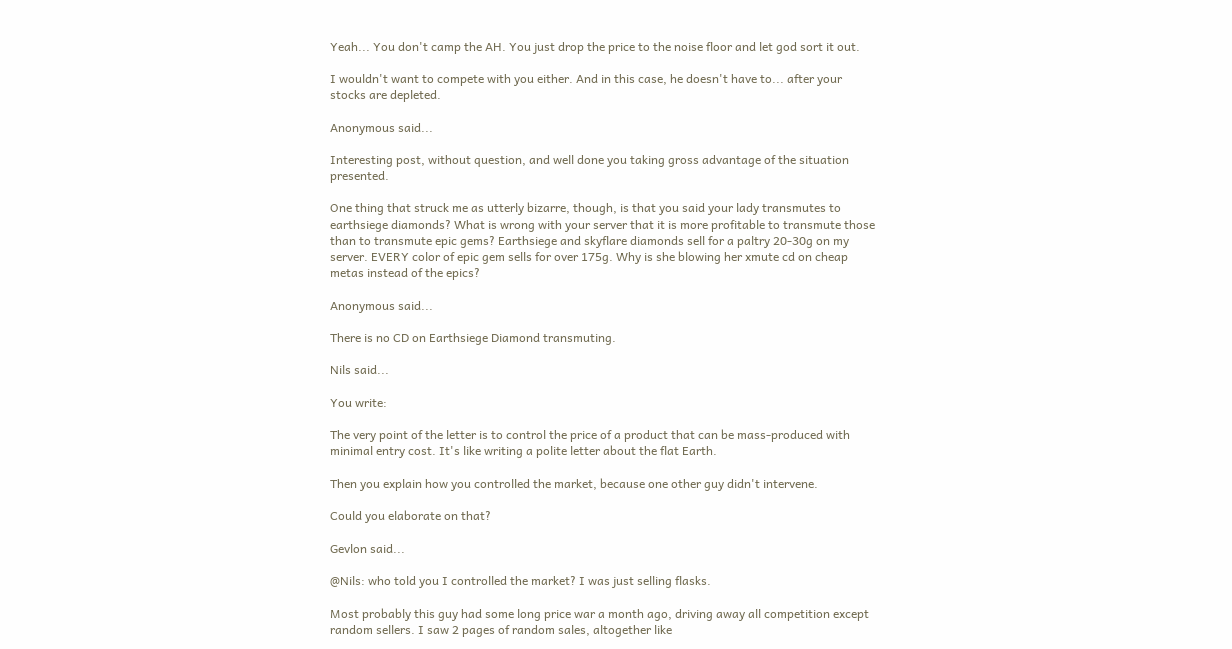Yeah... You don't camp the AH. You just drop the price to the noise floor and let god sort it out.

I wouldn't want to compete with you either. And in this case, he doesn't have to... after your stocks are depleted.

Anonymous said...

Interesting post, without question, and well done you taking gross advantage of the situation presented.

One thing that struck me as utterly bizarre, though, is that you said your lady transmutes to earthsiege diamonds? What is wrong with your server that it is more profitable to transmute those than to transmute epic gems? Earthsiege and skyflare diamonds sell for a paltry 20-30g on my server. EVERY color of epic gem sells for over 175g. Why is she blowing her xmute cd on cheap metas instead of the epics?

Anonymous said...

There is no CD on Earthsiege Diamond transmuting.

Nils said...

You write:

The very point of the letter is to control the price of a product that can be mass-produced with minimal entry cost. It's like writing a polite letter about the flat Earth.

Then you explain how you controlled the market, because one other guy didn't intervene.

Could you elaborate on that?

Gevlon said...

@Nils: who told you I controlled the market? I was just selling flasks.

Most probably this guy had some long price war a month ago, driving away all competition except random sellers. I saw 2 pages of random sales, altogether like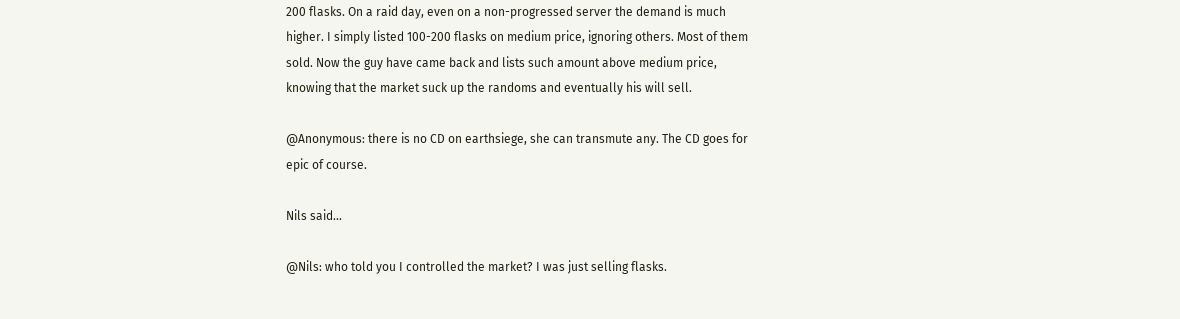200 flasks. On a raid day, even on a non-progressed server the demand is much higher. I simply listed 100-200 flasks on medium price, ignoring others. Most of them sold. Now the guy have came back and lists such amount above medium price, knowing that the market suck up the randoms and eventually his will sell.

@Anonymous: there is no CD on earthsiege, she can transmute any. The CD goes for epic of course.

Nils said...

@Nils: who told you I controlled the market? I was just selling flasks.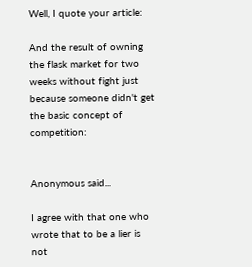Well, I quote your article:

And the result of owning the flask market for two weeks without fight just because someone didn't get the basic concept of competition:


Anonymous said...

I agree with that one who wrote that to be a lier is not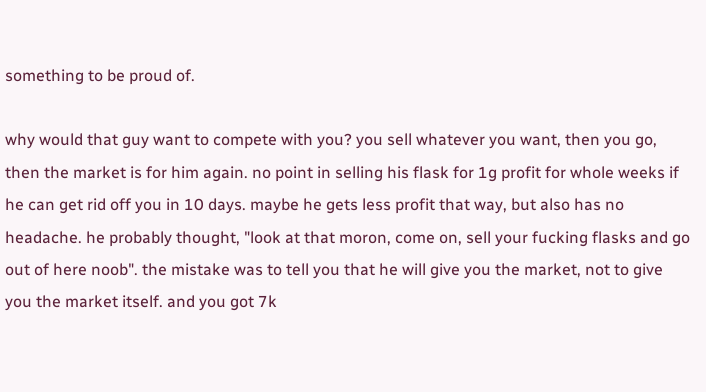something to be proud of.

why would that guy want to compete with you? you sell whatever you want, then you go, then the market is for him again. no point in selling his flask for 1g profit for whole weeks if he can get rid off you in 10 days. maybe he gets less profit that way, but also has no headache. he probably thought, "look at that moron, come on, sell your fucking flasks and go out of here noob". the mistake was to tell you that he will give you the market, not to give you the market itself. and you got 7k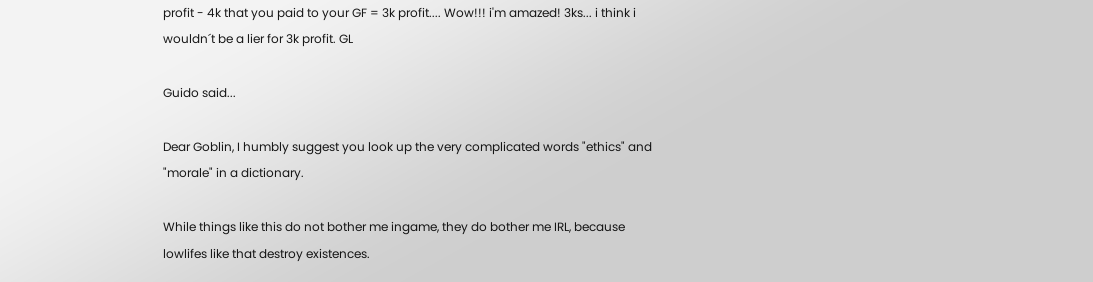profit - 4k that you paid to your GF = 3k profit.... Wow!!! i'm amazed! 3ks... i think i wouldn´t be a lier for 3k profit. GL

Guido said...

Dear Goblin, I humbly suggest you look up the very complicated words "ethics" and "morale" in a dictionary.

While things like this do not bother me ingame, they do bother me IRL, because lowlifes like that destroy existences.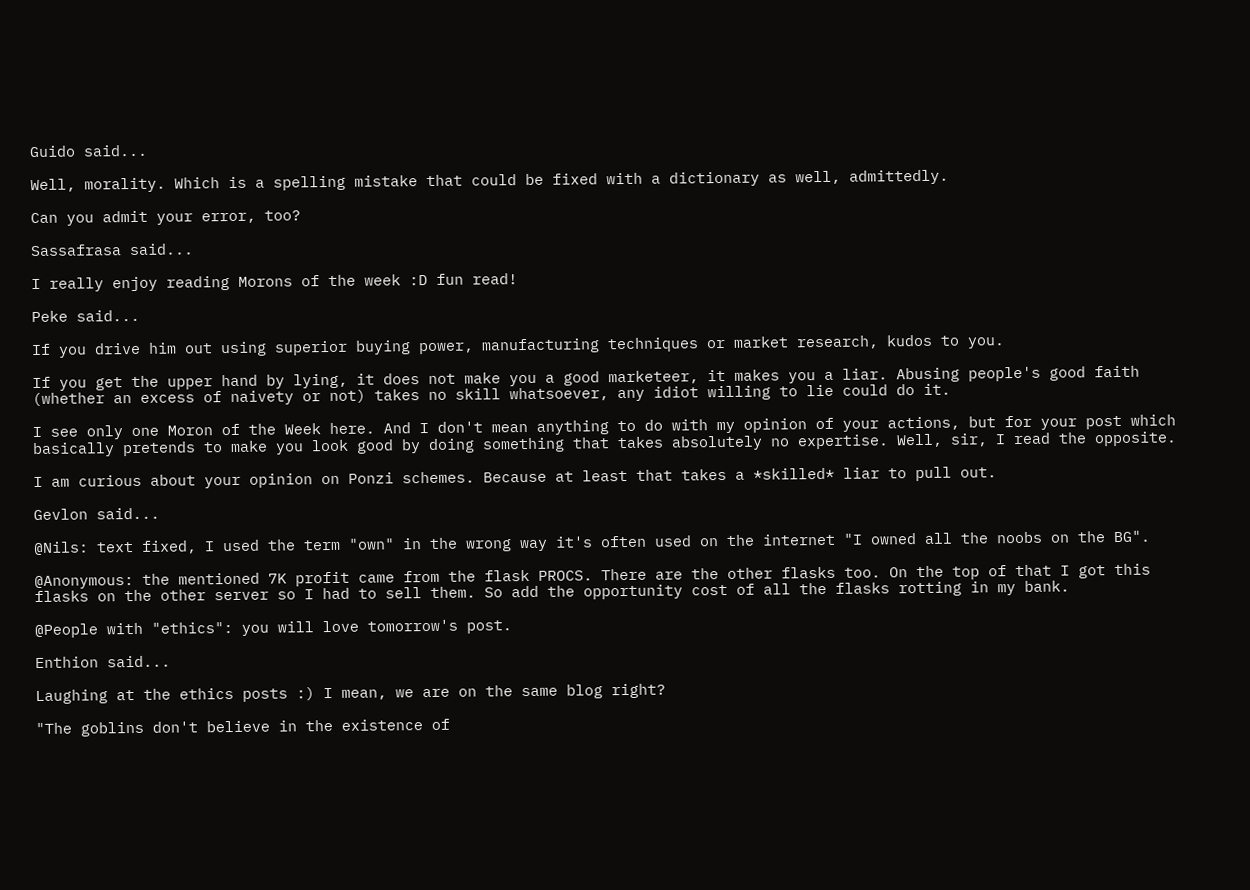Guido said...

Well, morality. Which is a spelling mistake that could be fixed with a dictionary as well, admittedly.

Can you admit your error, too?

Sassafrasa said...

I really enjoy reading Morons of the week :D fun read!

Peke said...

If you drive him out using superior buying power, manufacturing techniques or market research, kudos to you.

If you get the upper hand by lying, it does not make you a good marketeer, it makes you a liar. Abusing people's good faith (whether an excess of naivety or not) takes no skill whatsoever, any idiot willing to lie could do it.

I see only one Moron of the Week here. And I don't mean anything to do with my opinion of your actions, but for your post which basically pretends to make you look good by doing something that takes absolutely no expertise. Well, sir, I read the opposite.

I am curious about your opinion on Ponzi schemes. Because at least that takes a *skilled* liar to pull out.

Gevlon said...

@Nils: text fixed, I used the term "own" in the wrong way it's often used on the internet "I owned all the noobs on the BG".

@Anonymous: the mentioned 7K profit came from the flask PROCS. There are the other flasks too. On the top of that I got this flasks on the other server so I had to sell them. So add the opportunity cost of all the flasks rotting in my bank.

@People with "ethics": you will love tomorrow's post.

Enthion said...

Laughing at the ethics posts :) I mean, we are on the same blog right?

"The goblins don't believe in the existence of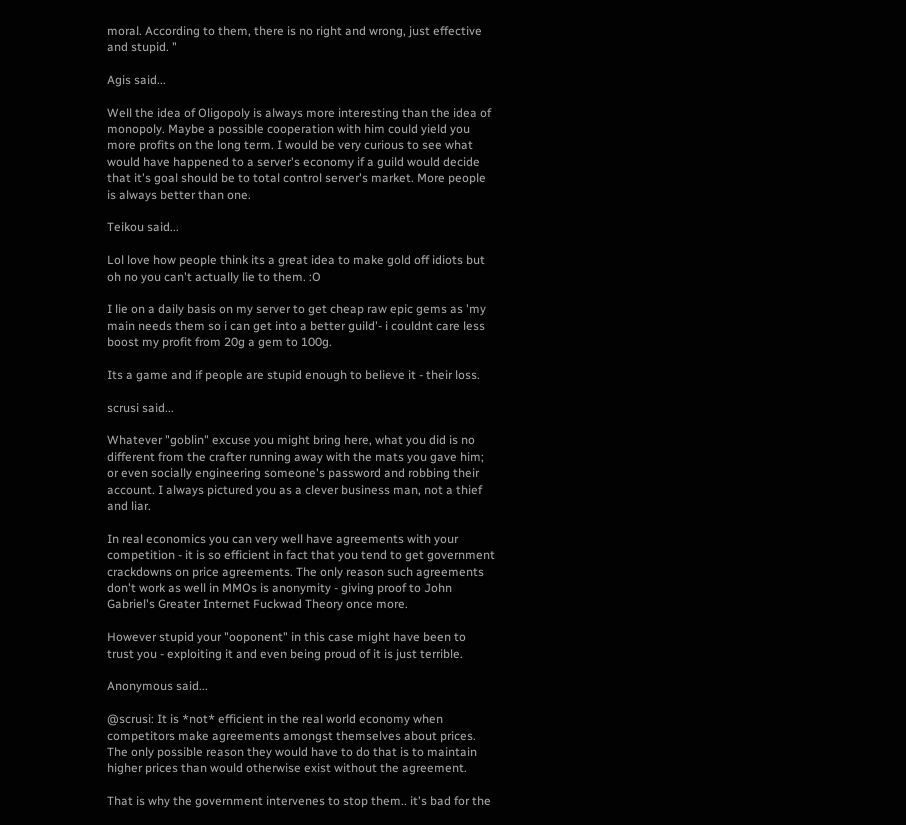moral. According to them, there is no right and wrong, just effective and stupid. "

Agis said...

Well the idea of Oligopoly is always more interesting than the idea of monopoly. Maybe a possible cooperation with him could yield you more profits on the long term. I would be very curious to see what would have happened to a server's economy if a guild would decide that it's goal should be to total control server's market. More people is always better than one.

Teikou said...

Lol love how people think its a great idea to make gold off idiots but oh no you can't actually lie to them. :O

I lie on a daily basis on my server to get cheap raw epic gems as 'my main needs them so i can get into a better guild'- i couldnt care less boost my profit from 20g a gem to 100g.

Its a game and if people are stupid enough to believe it - their loss.

scrusi said...

Whatever "goblin" excuse you might bring here, what you did is no different from the crafter running away with the mats you gave him; or even socially engineering someone's password and robbing their account. I always pictured you as a clever business man, not a thief and liar.

In real economics you can very well have agreements with your competition - it is so efficient in fact that you tend to get government crackdowns on price agreements. The only reason such agreements don't work as well in MMOs is anonymity - giving proof to John Gabriel's Greater Internet Fuckwad Theory once more.

However stupid your "ooponent" in this case might have been to trust you - exploiting it and even being proud of it is just terrible.

Anonymous said...

@scrusi: It is *not* efficient in the real world economy when competitors make agreements amongst themselves about prices. The only possible reason they would have to do that is to maintain higher prices than would otherwise exist without the agreement.

That is why the government intervenes to stop them.. it's bad for the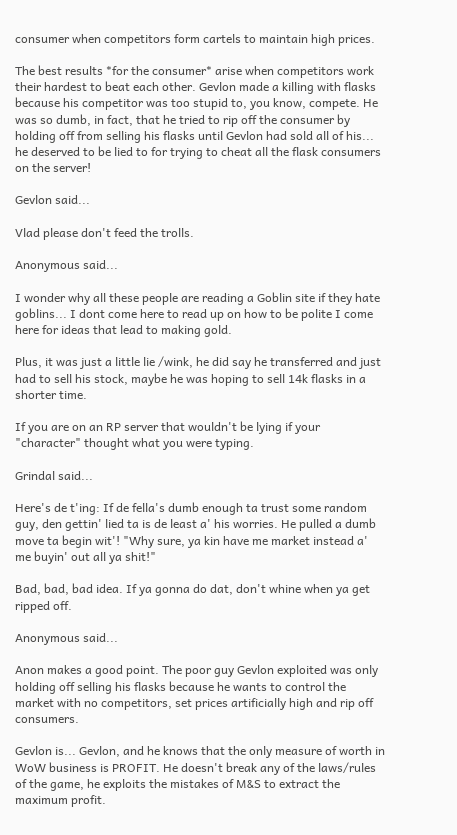consumer when competitors form cartels to maintain high prices.

The best results *for the consumer* arise when competitors work their hardest to beat each other. Gevlon made a killing with flasks because his competitor was too stupid to, you know, compete. He was so dumb, in fact, that he tried to rip off the consumer by holding off from selling his flasks until Gevlon had sold all of his... he deserved to be lied to for trying to cheat all the flask consumers on the server!

Gevlon said...

Vlad please don't feed the trolls.

Anonymous said...

I wonder why all these people are reading a Goblin site if they hate goblins... I dont come here to read up on how to be polite I come here for ideas that lead to making gold.

Plus, it was just a little lie /wink, he did say he transferred and just had to sell his stock, maybe he was hoping to sell 14k flasks in a shorter time.

If you are on an RP server that wouldn't be lying if your "character" thought what you were typing.

Grindal said...

Here's de t'ing: If de fella's dumb enough ta trust some random guy, den gettin' lied ta is de least a' his worries. He pulled a dumb move ta begin wit'! "Why sure, ya kin have me market instead a' me buyin' out all ya shit!"

Bad, bad, bad idea. If ya gonna do dat, don't whine when ya get ripped off.

Anonymous said...

Anon makes a good point. The poor guy Gevlon exploited was only holding off selling his flasks because he wants to control the market with no competitors, set prices artificially high and rip off consumers.

Gevlon is... Gevlon, and he knows that the only measure of worth in WoW business is PROFIT. He doesn't break any of the laws/rules of the game, he exploits the mistakes of M&S to extract the maximum profit.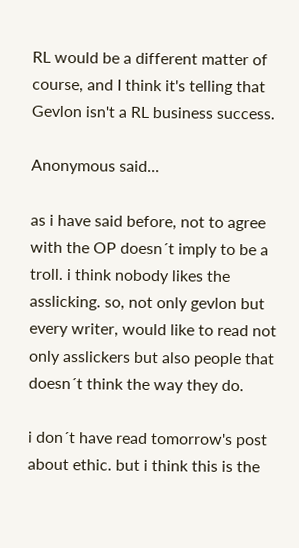RL would be a different matter of course, and I think it's telling that Gevlon isn't a RL business success.

Anonymous said...

as i have said before, not to agree with the OP doesn´t imply to be a troll. i think nobody likes the asslicking. so, not only gevlon but every writer, would like to read not only asslickers but also people that doesn´t think the way they do.

i don´t have read tomorrow's post about ethic. but i think this is the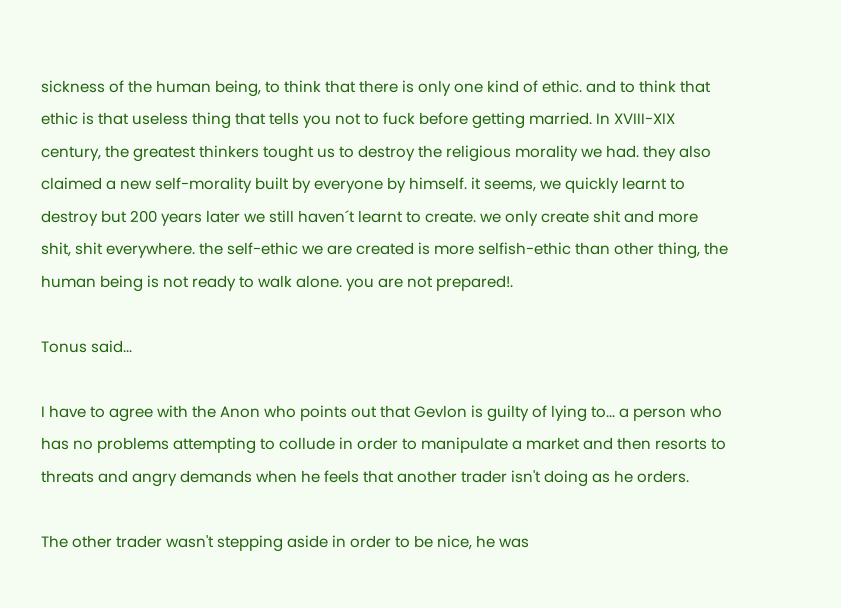sickness of the human being, to think that there is only one kind of ethic. and to think that ethic is that useless thing that tells you not to fuck before getting married. In XVIII-XIX century, the greatest thinkers tought us to destroy the religious morality we had. they also claimed a new self-morality built by everyone by himself. it seems, we quickly learnt to destroy but 200 years later we still haven´t learnt to create. we only create shit and more shit, shit everywhere. the self-ethic we are created is more selfish-ethic than other thing, the human being is not ready to walk alone. you are not prepared!.

Tonus said...

I have to agree with the Anon who points out that Gevlon is guilty of lying to... a person who has no problems attempting to collude in order to manipulate a market and then resorts to threats and angry demands when he feels that another trader isn't doing as he orders.

The other trader wasn't stepping aside in order to be nice, he was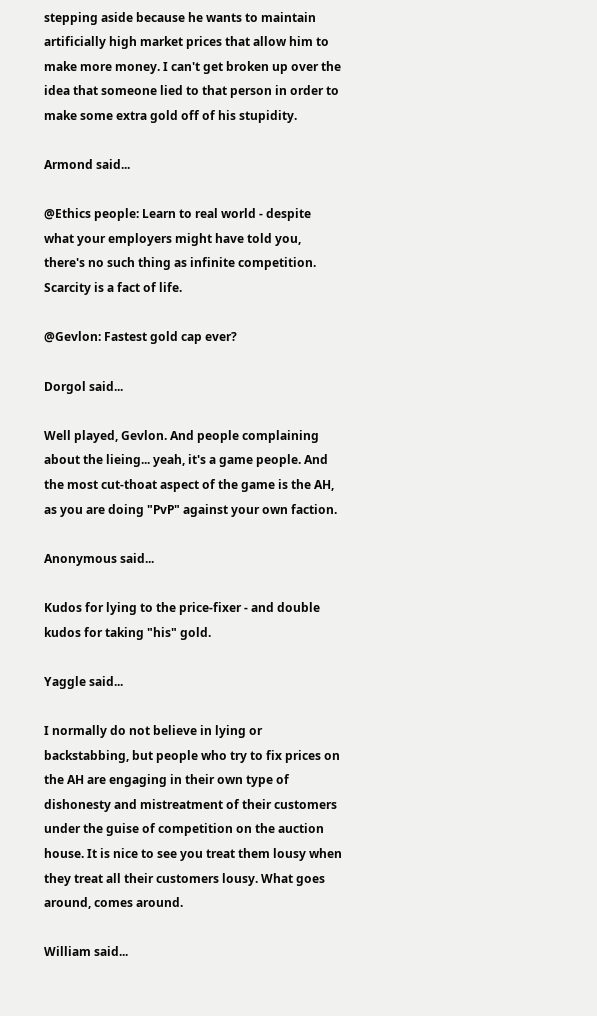stepping aside because he wants to maintain artificially high market prices that allow him to make more money. I can't get broken up over the idea that someone lied to that person in order to make some extra gold off of his stupidity.

Armond said...

@Ethics people: Learn to real world - despite what your employers might have told you, there's no such thing as infinite competition. Scarcity is a fact of life.

@Gevlon: Fastest gold cap ever?

Dorgol said...

Well played, Gevlon. And people complaining about the lieing... yeah, it's a game people. And the most cut-thoat aspect of the game is the AH, as you are doing "PvP" against your own faction.

Anonymous said...

Kudos for lying to the price-fixer - and double kudos for taking "his" gold.

Yaggle said...

I normally do not believe in lying or backstabbing, but people who try to fix prices on the AH are engaging in their own type of dishonesty and mistreatment of their customers under the guise of competition on the auction house. It is nice to see you treat them lousy when they treat all their customers lousy. What goes around, comes around.

William said...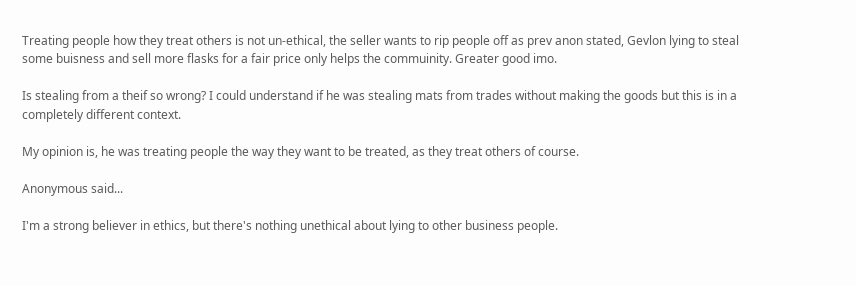Treating people how they treat others is not un-ethical, the seller wants to rip people off as prev anon stated, Gevlon lying to steal some buisness and sell more flasks for a fair price only helps the commuinity. Greater good imo.

Is stealing from a theif so wrong? I could understand if he was stealing mats from trades without making the goods but this is in a completely different context.

My opinion is, he was treating people the way they want to be treated, as they treat others of course.

Anonymous said...

I'm a strong believer in ethics, but there's nothing unethical about lying to other business people.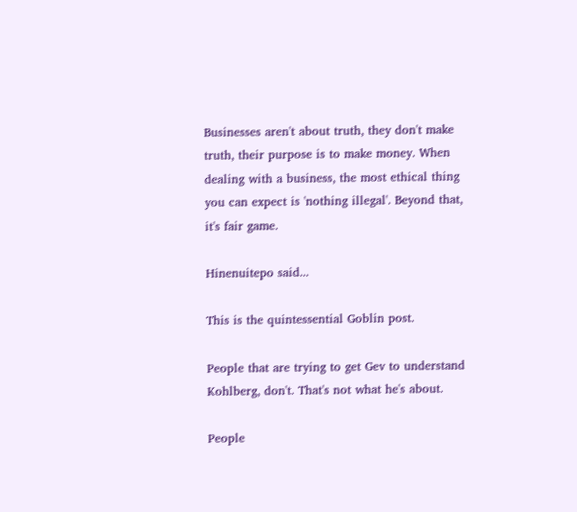Businesses aren't about truth, they don't make truth, their purpose is to make money. When dealing with a business, the most ethical thing you can expect is 'nothing illegal'. Beyond that, it's fair game.

Hinenuitepo said...

This is the quintessential Goblin post.

People that are trying to get Gev to understand Kohlberg, don't. That's not what he's about.

People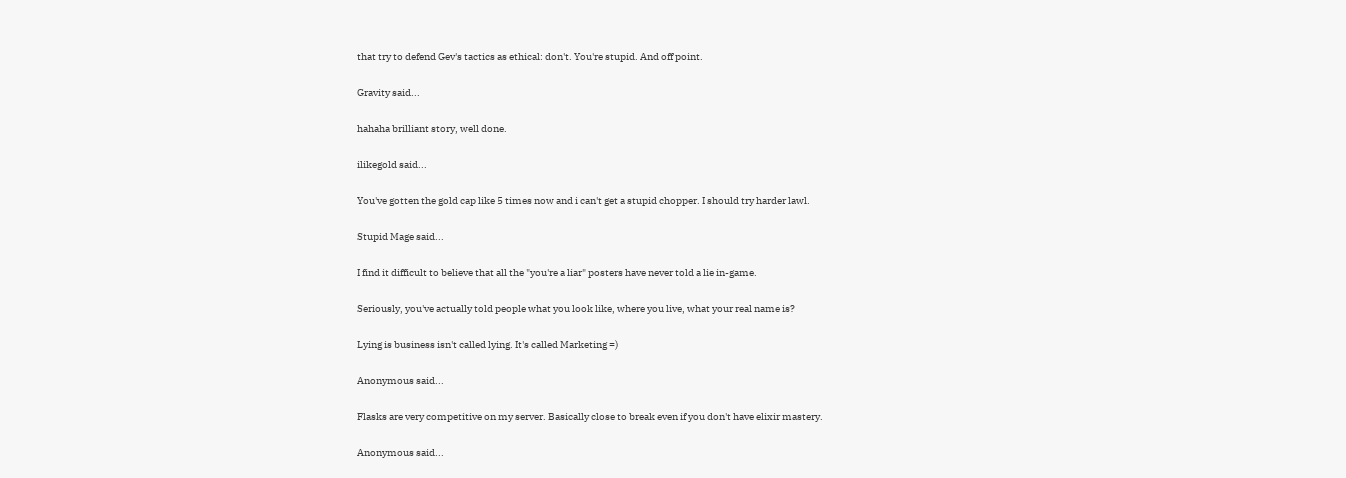that try to defend Gev's tactics as ethical: don't. You're stupid. And off point.

Gravity said...

hahaha brilliant story, well done.

ilikegold said...

You've gotten the gold cap like 5 times now and i can't get a stupid chopper. I should try harder lawl.

Stupid Mage said...

I find it difficult to believe that all the "you're a liar" posters have never told a lie in-game.

Seriously, you've actually told people what you look like, where you live, what your real name is?

Lying is business isn't called lying. It's called Marketing =)

Anonymous said...

Flasks are very competitive on my server. Basically close to break even if you don't have elixir mastery.

Anonymous said...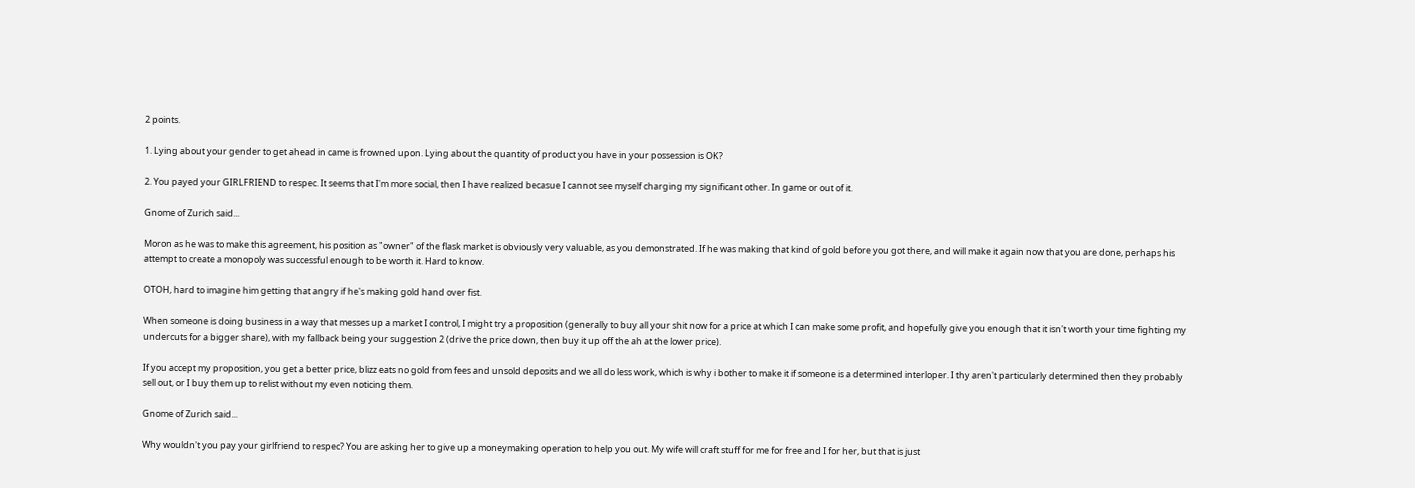2 points.

1. Lying about your gender to get ahead in came is frowned upon. Lying about the quantity of product you have in your possession is OK?

2. You payed your GIRLFRIEND to respec. It seems that I'm more social, then I have realized becasue I cannot see myself charging my significant other. In game or out of it.

Gnome of Zurich said...

Moron as he was to make this agreement, his position as "owner" of the flask market is obviously very valuable, as you demonstrated. If he was making that kind of gold before you got there, and will make it again now that you are done, perhaps his attempt to create a monopoly was successful enough to be worth it. Hard to know.

OTOH, hard to imagine him getting that angry if he's making gold hand over fist.

When someone is doing business in a way that messes up a market I control, I might try a proposition (generally to buy all your shit now for a price at which I can make some profit, and hopefully give you enough that it isn't worth your time fighting my undercuts for a bigger share), with my fallback being your suggestion 2 (drive the price down, then buy it up off the ah at the lower price).

If you accept my proposition, you get a better price, blizz eats no gold from fees and unsold deposits and we all do less work, which is why i bother to make it if someone is a determined interloper. I thy aren't particularly determined then they probably sell out, or I buy them up to relist without my even noticing them.

Gnome of Zurich said...

Why wouldn't you pay your girlfriend to respec? You are asking her to give up a moneymaking operation to help you out. My wife will craft stuff for me for free and I for her, but that is just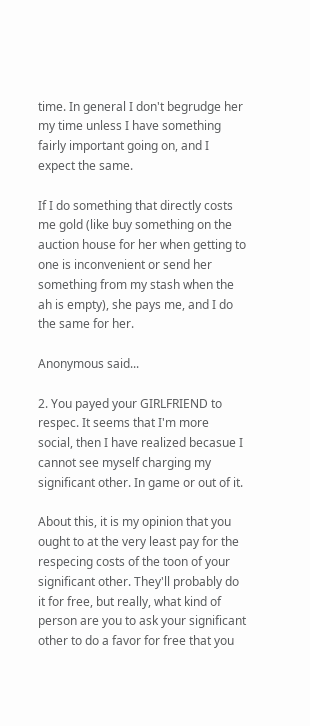time. In general I don't begrudge her my time unless I have something fairly important going on, and I expect the same.

If I do something that directly costs me gold (like buy something on the auction house for her when getting to one is inconvenient or send her something from my stash when the ah is empty), she pays me, and I do the same for her.

Anonymous said...

2. You payed your GIRLFRIEND to respec. It seems that I'm more social, then I have realized becasue I cannot see myself charging my significant other. In game or out of it.

About this, it is my opinion that you ought to at the very least pay for the respecing costs of the toon of your significant other. They'll probably do it for free, but really, what kind of person are you to ask your significant other to do a favor for free that you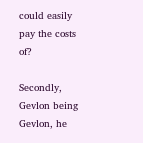could easily pay the costs of?

Secondly, Gevlon being Gevlon, he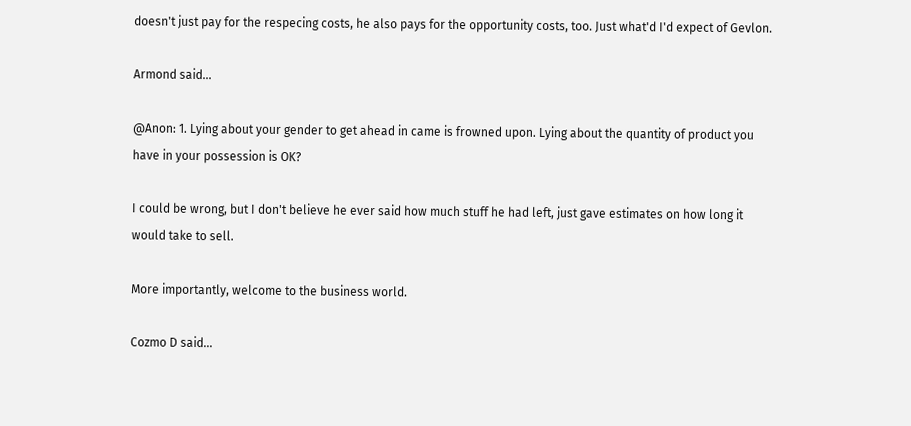doesn't just pay for the respecing costs, he also pays for the opportunity costs, too. Just what'd I'd expect of Gevlon.

Armond said...

@Anon: 1. Lying about your gender to get ahead in came is frowned upon. Lying about the quantity of product you have in your possession is OK?

I could be wrong, but I don't believe he ever said how much stuff he had left, just gave estimates on how long it would take to sell.

More importantly, welcome to the business world.

Cozmo D said...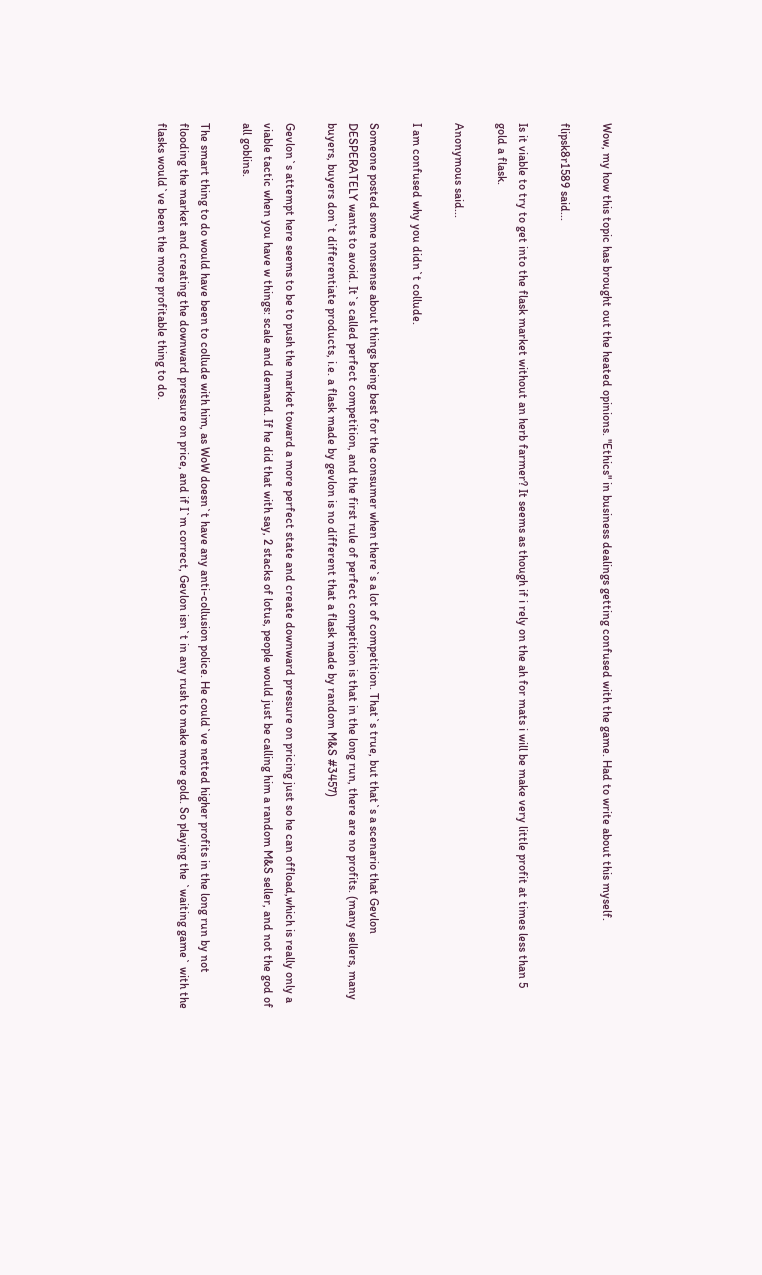Wow, my how this topic has brought out the heated opinions. "Ethics" in business dealings getting confused with the game. Had to write about this myself.

flipsk8r1589 said...

Is it viable to try to get into the flask market without an herb farmer? It seems as though if i rely on the ah for mats i will be make very little profit at times less than 5 gold a flask.

Anonymous said...

I am confused why you didn`t collude.

Someone posted some nonsense about things being best for the consumer when there`s a lot of competition. That`s true, but that`s a scenario that Gevlon DESPERATELY wants to avoid. It`s called perfect competition, and the first rule of perfect competition is that in the long run, there are no profits. (many sellers, many buyers, buyers don`t differentiate products, i.e. a flask made by gevlon is no different that a flask made by random M&S #3457)

Gevlon`s attempt here seems to be to push the market toward a more perfect state and create downward pressure on pricing just so he can offload,which is really only a viable tactic when you have w things: scale and demand. If he did that with say, 2 stacks of lotus, people would just be calling him a random M&S seller, and not the god of all goblins.

The smart thing to do would have been to collude with him, as WoW doesn`t have any anti-collusion police. He could`ve netted higher profits in the long run by not flooding the market and creating the downward pressure on price, and if I`m correct, Gevlon isn`t in any rush to make more gold. So playing the `waiting game` with the flasks would`ve been the more profitable thing to do.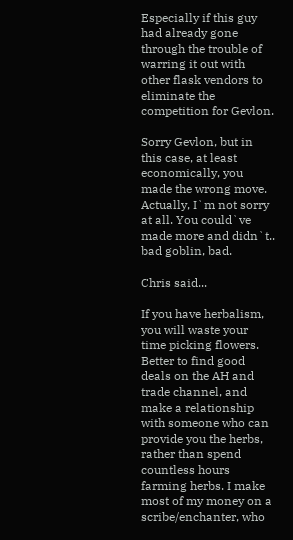Especially if this guy had already gone through the trouble of warring it out with other flask vendors to eliminate the competition for Gevlon.

Sorry Gevlon, but in this case, at least economically, you made the wrong move. Actually, I`m not sorry at all. You could`ve made more and didn`t.. bad goblin, bad.

Chris said...

If you have herbalism, you will waste your time picking flowers. Better to find good deals on the AH and trade channel, and make a relationship with someone who can provide you the herbs, rather than spend countless hours farming herbs. I make most of my money on a scribe/enchanter, who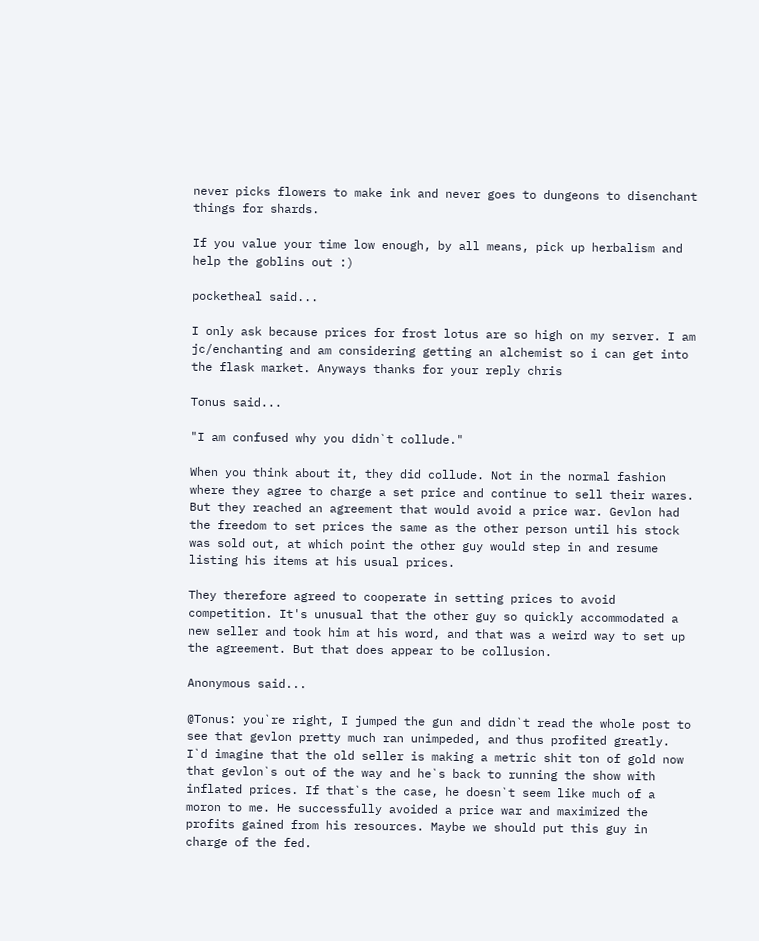never picks flowers to make ink and never goes to dungeons to disenchant things for shards.

If you value your time low enough, by all means, pick up herbalism and help the goblins out :)

pocketheal said...

I only ask because prices for frost lotus are so high on my server. I am jc/enchanting and am considering getting an alchemist so i can get into the flask market. Anyways thanks for your reply chris

Tonus said...

"I am confused why you didn`t collude."

When you think about it, they did collude. Not in the normal fashion where they agree to charge a set price and continue to sell their wares. But they reached an agreement that would avoid a price war. Gevlon had the freedom to set prices the same as the other person until his stock was sold out, at which point the other guy would step in and resume listing his items at his usual prices.

They therefore agreed to cooperate in setting prices to avoid competition. It's unusual that the other guy so quickly accommodated a new seller and took him at his word, and that was a weird way to set up the agreement. But that does appear to be collusion.

Anonymous said...

@Tonus: you`re right, I jumped the gun and didn`t read the whole post to see that gevlon pretty much ran unimpeded, and thus profited greatly. I`d imagine that the old seller is making a metric shit ton of gold now that gevlon`s out of the way and he`s back to running the show with inflated prices. If that`s the case, he doesn`t seem like much of a moron to me. He successfully avoided a price war and maximized the profits gained from his resources. Maybe we should put this guy in charge of the fed.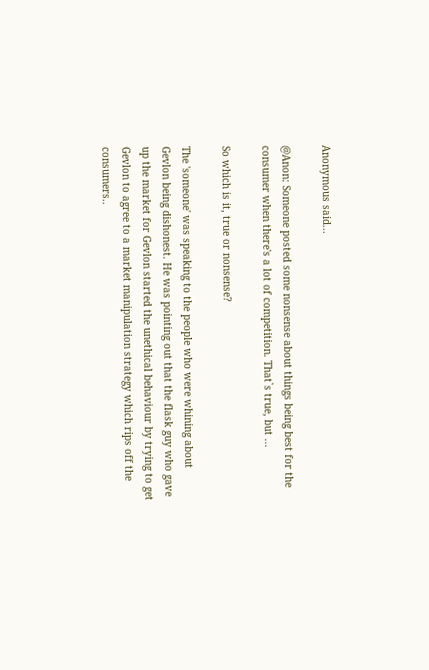Anonymous said...

@Anon: Someone posted some nonsense about things being best for the consumer when there's a lot of competition. That`s true, but ...

So which is it, true or nonsense?

The 'someone' was speaking to the people who were whining about Gevlon being dishonest. He was pointing out that the flask guy who gave up the market for Gevlon started the unethical behaviour by trying to get Gevlon to agree to a market manipulation strategy which rips off the consumers..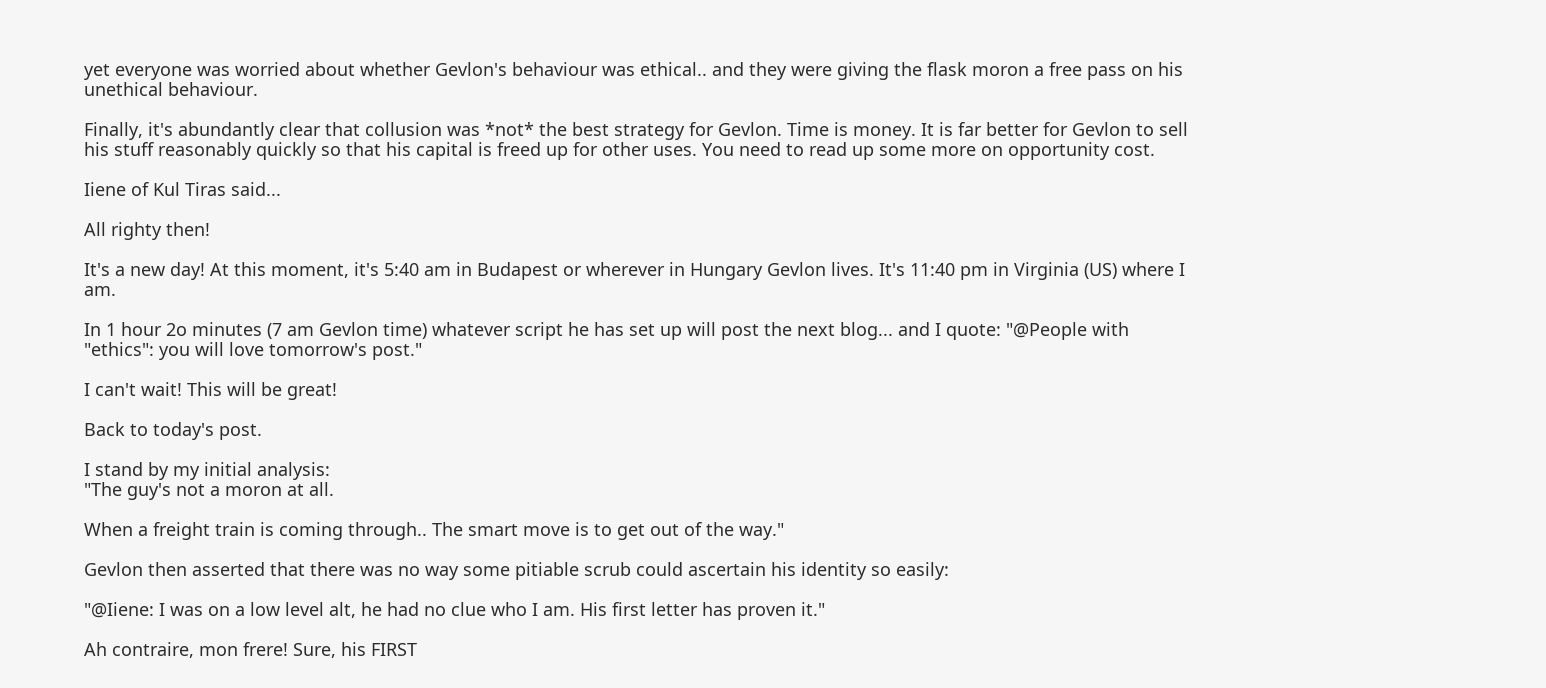yet everyone was worried about whether Gevlon's behaviour was ethical.. and they were giving the flask moron a free pass on his unethical behaviour.

Finally, it's abundantly clear that collusion was *not* the best strategy for Gevlon. Time is money. It is far better for Gevlon to sell his stuff reasonably quickly so that his capital is freed up for other uses. You need to read up some more on opportunity cost.

Iiene of Kul Tiras said...

All righty then!

It's a new day! At this moment, it's 5:40 am in Budapest or wherever in Hungary Gevlon lives. It's 11:40 pm in Virginia (US) where I am.

In 1 hour 2o minutes (7 am Gevlon time) whatever script he has set up will post the next blog... and I quote: "@People with "ethics": you will love tomorrow's post."

I can't wait! This will be great!

Back to today's post.

I stand by my initial analysis:
"The guy's not a moron at all.

When a freight train is coming through.. The smart move is to get out of the way."

Gevlon then asserted that there was no way some pitiable scrub could ascertain his identity so easily:

"@Iiene: I was on a low level alt, he had no clue who I am. His first letter has proven it."

Ah contraire, mon frere! Sure, his FIRST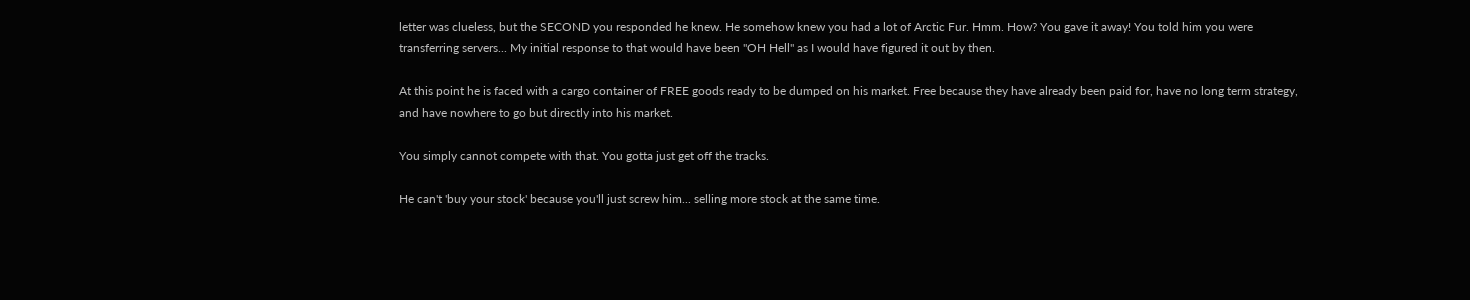letter was clueless, but the SECOND you responded he knew. He somehow knew you had a lot of Arctic Fur. Hmm. How? You gave it away! You told him you were transferring servers... My initial response to that would have been "OH Hell" as I would have figured it out by then.

At this point he is faced with a cargo container of FREE goods ready to be dumped on his market. Free because they have already been paid for, have no long term strategy, and have nowhere to go but directly into his market.

You simply cannot compete with that. You gotta just get off the tracks.

He can't 'buy your stock' because you'll just screw him... selling more stock at the same time.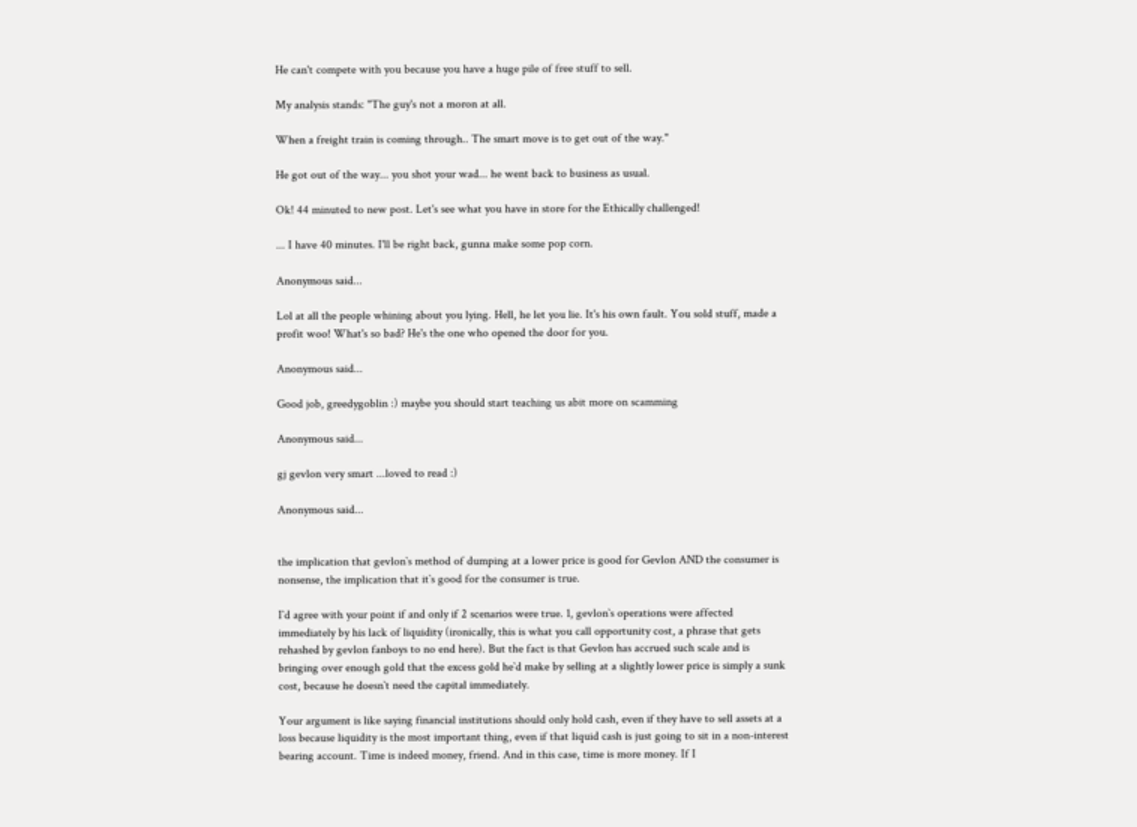He can't compete with you because you have a huge pile of free stuff to sell.

My analysis stands: "The guy's not a moron at all.

When a freight train is coming through.. The smart move is to get out of the way."

He got out of the way... you shot your wad... he went back to business as usual.

Ok! 44 minuted to new post. Let's see what you have in store for the Ethically challenged!

... I have 40 minutes. I'll be right back, gunna make some pop corn.

Anonymous said...

Lol at all the people whining about you lying. Hell, he let you lie. It's his own fault. You sold stuff, made a profit woo! What's so bad? He's the one who opened the door for you.

Anonymous said...

Good job, greedygoblin :) maybe you should start teaching us abit more on scamming

Anonymous said...

gj gevlon very smart ...loved to read :)

Anonymous said...


the implication that gevlon`s method of dumping at a lower price is good for Gevlon AND the consumer is nonsense, the implication that it`s good for the consumer is true.

I`d agree with your point if and only if 2 scenarios were true. 1, gevlon`s operations were affected immediately by his lack of liquidity (ironically, this is what you call opportunity cost, a phrase that gets rehashed by gevlon fanboys to no end here). But the fact is that Gevlon has accrued such scale and is bringing over enough gold that the excess gold he`d make by selling at a slightly lower price is simply a sunk cost, because he doesn`t need the capital immediately.

Your argument is like saying financial institutions should only hold cash, even if they have to sell assets at a loss because liquidity is the most important thing, even if that liquid cash is just going to sit in a non-interest bearing account. Time is indeed money, friend. And in this case, time is more money. If I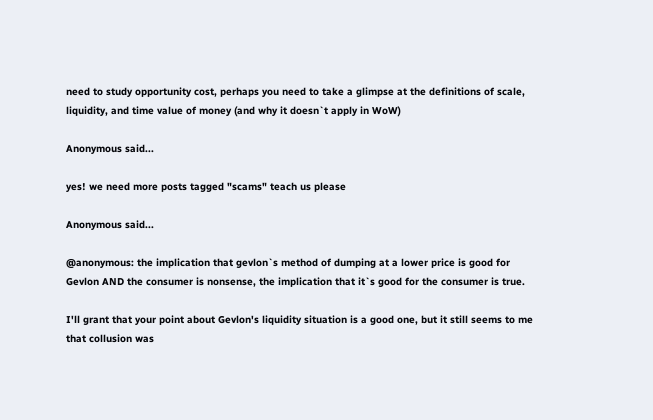need to study opportunity cost, perhaps you need to take a glimpse at the definitions of scale, liquidity, and time value of money (and why it doesn`t apply in WoW)

Anonymous said...

yes! we need more posts tagged "scams" teach us please

Anonymous said...

@anonymous: the implication that gevlon`s method of dumping at a lower price is good for Gevlon AND the consumer is nonsense, the implication that it`s good for the consumer is true.

I'll grant that your point about Gevlon's liquidity situation is a good one, but it still seems to me that collusion was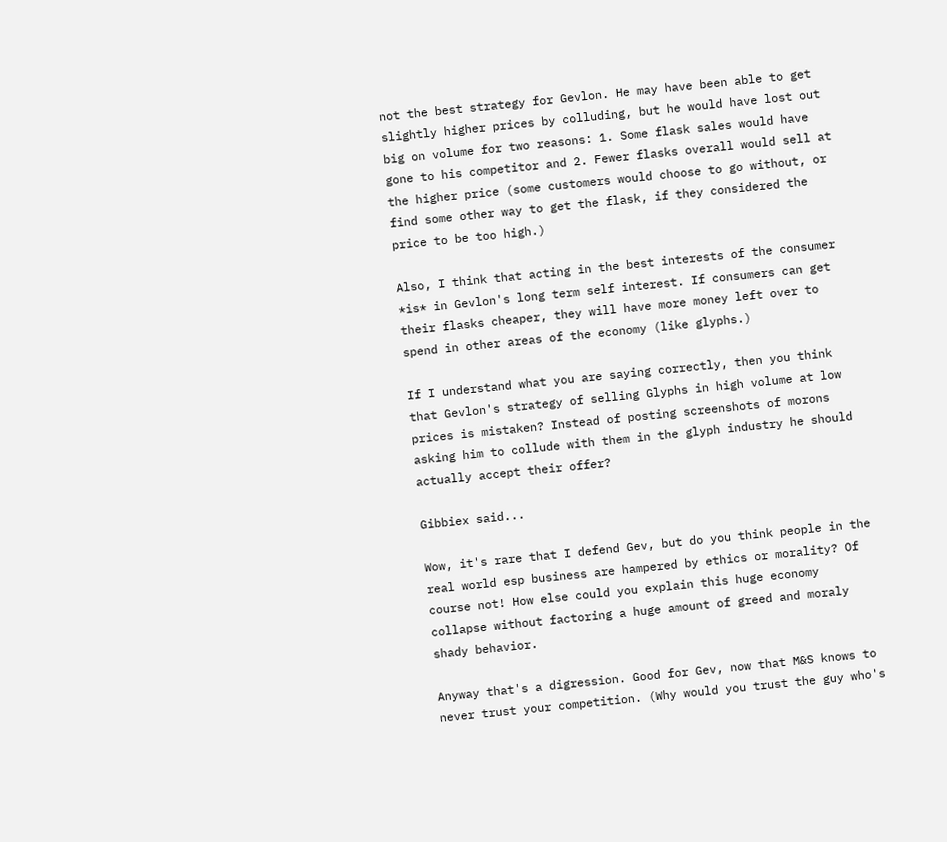not the best strategy for Gevlon. He may have been able to get slightly higher prices by colluding, but he would have lost out big on volume for two reasons: 1. Some flask sales would have gone to his competitor and 2. Fewer flasks overall would sell at the higher price (some customers would choose to go without, or find some other way to get the flask, if they considered the price to be too high.)

Also, I think that acting in the best interests of the consumer *is* in Gevlon's long term self interest. If consumers can get their flasks cheaper, they will have more money left over to spend in other areas of the economy (like glyphs.)

If I understand what you are saying correctly, then you think that Gevlon's strategy of selling Glyphs in high volume at low prices is mistaken? Instead of posting screenshots of morons asking him to collude with them in the glyph industry he should actually accept their offer?

Gibbiex said...

Wow, it's rare that I defend Gev, but do you think people in the real world esp business are hampered by ethics or morality? Of course not! How else could you explain this huge economy collapse without factoring a huge amount of greed and moraly shady behavior.

Anyway that's a digression. Good for Gev, now that M&S knows to never trust your competition. (Why would you trust the guy who's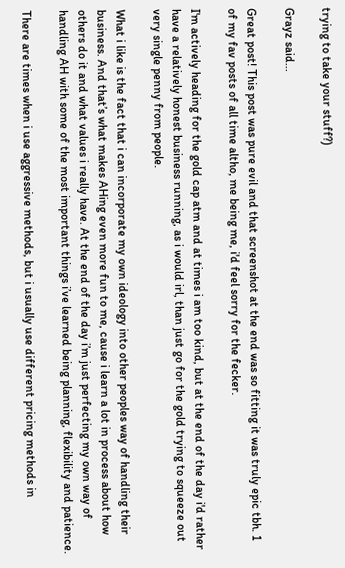trying to take your stuff?)

Grayz said...

Great post! This post was pure evil and that screenshot at the end was so fitting it was truly epic tbh. 1 of my fav posts of all time altho, me being me, i'd feel sorry for the fecker.

I'm actively heading for the gold cap atm and at times i am too kind, but at the end of the day i'd rather have a relatively honest business running, as i would irl, than just go for the gold trying to squeeze out very single penny from people.

What i like is the fact that i can incorporate my own ideology into other peoples way of handling their business. And that’s what makes AHing even more fun to me, cause i learn a lot in process about how others do it and what values i really have. At the end of the day i’m just perfecting my own way of handling AH with some of the most important things i’ve learned being planning, flexibility and patience.

There are times when i use aggressive methods, but i usually use different pricing methods in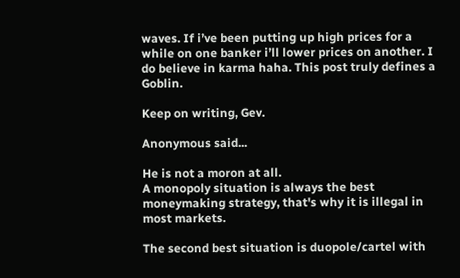waves. If i’ve been putting up high prices for a while on one banker i’ll lower prices on another. I do believe in karma haha. This post truly defines a Goblin.

Keep on writing, Gev.

Anonymous said...

He is not a moron at all.
A monopoly situation is always the best moneymaking strategy, that's why it is illegal in most markets.

The second best situation is duopole/cartel with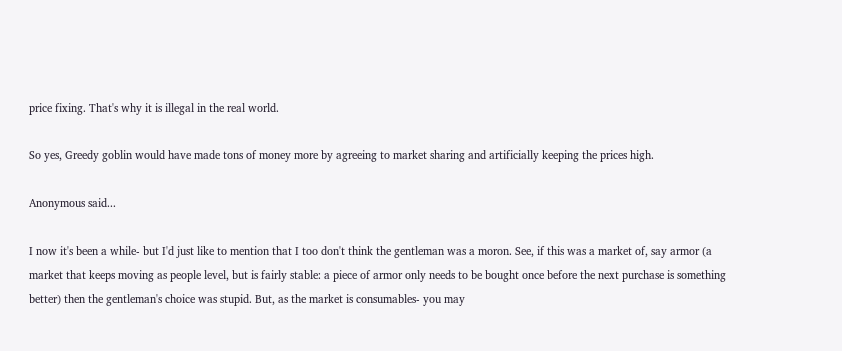price fixing. That's why it is illegal in the real world.

So yes, Greedy goblin would have made tons of money more by agreeing to market sharing and artificially keeping the prices high.

Anonymous said...

I now it's been a while- but I'd just like to mention that I too don't think the gentleman was a moron. See, if this was a market of, say armor (a market that keeps moving as people level, but is fairly stable: a piece of armor only needs to be bought once before the next purchase is something better) then the gentleman's choice was stupid. But, as the market is consumables- you may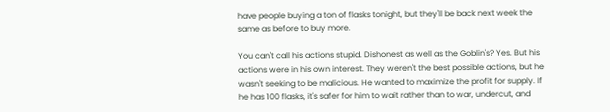have people buying a ton of flasks tonight, but they'll be back next week the same as before to buy more.

You can't call his actions stupid. Dishonest as well as the Goblin's? Yes. But his actions were in his own interest. They weren't the best possible actions, but he wasn't seeking to be malicious. He wanted to maximize the profit for supply. If he has 100 flasks, it's safer for him to wait rather than to war, undercut, and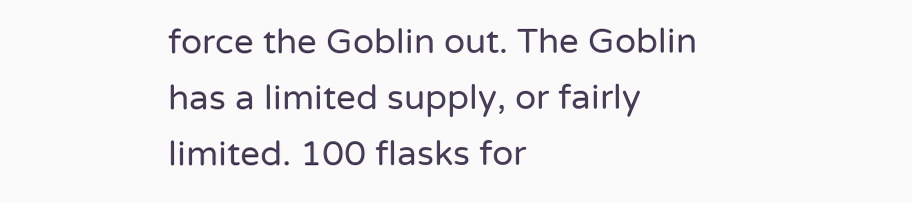force the Goblin out. The Goblin has a limited supply, or fairly limited. 100 flasks for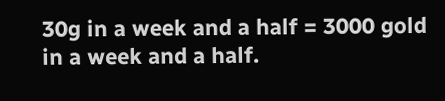30g in a week and a half = 3000 gold in a week and a half.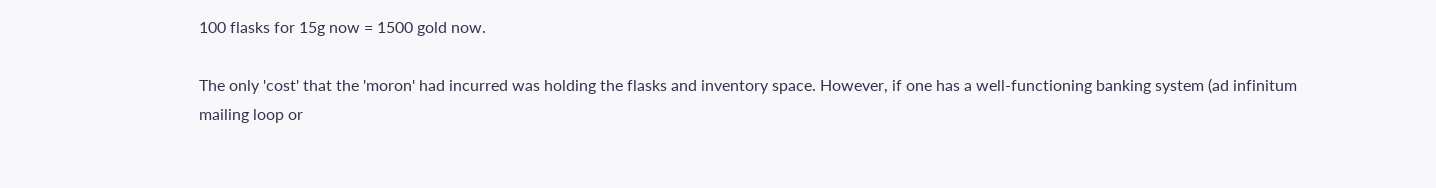100 flasks for 15g now = 1500 gold now.

The only 'cost' that the 'moron' had incurred was holding the flasks and inventory space. However, if one has a well-functioning banking system (ad infinitum mailing loop or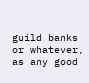guild banks or whatever, as any good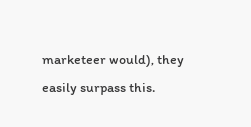marketeer would), they easily surpass this.